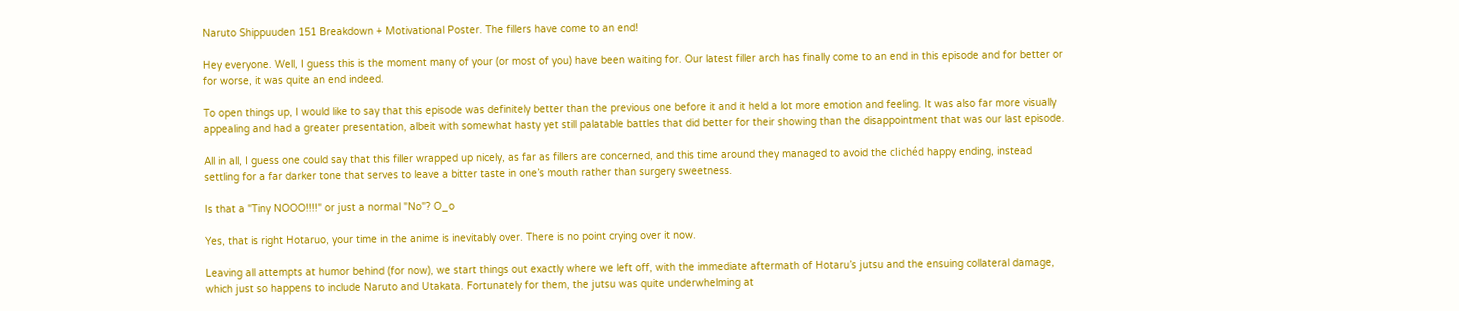Naruto Shippuuden 151 Breakdown + Motivational Poster. The fillers have come to an end!

Hey everyone. Well, I guess this is the moment many of your (or most of you) have been waiting for. Our latest filler arch has finally come to an end in this episode and for better or for worse, it was quite an end indeed.

To open things up, I would like to say that this episode was definitely better than the previous one before it and it held a lot more emotion and feeling. It was also far more visually appealing and had a greater presentation, albeit with somewhat hasty yet still palatable battles that did better for their showing than the disappointment that was our last episode.

All in all, I guess one could say that this filler wrapped up nicely, as far as fillers are concerned, and this time around they managed to avoid the clichéd happy ending, instead settling for a far darker tone that serves to leave a bitter taste in one’s mouth rather than surgery sweetness.

Is that a "Tiny NOOO!!!!" or just a normal "No"? O_o

Yes, that is right Hotaruo, your time in the anime is inevitably over. There is no point crying over it now.

Leaving all attempts at humor behind (for now), we start things out exactly where we left off, with the immediate aftermath of Hotaru’s jutsu and the ensuing collateral damage, which just so happens to include Naruto and Utakata. Fortunately for them, the jutsu was quite underwhelming at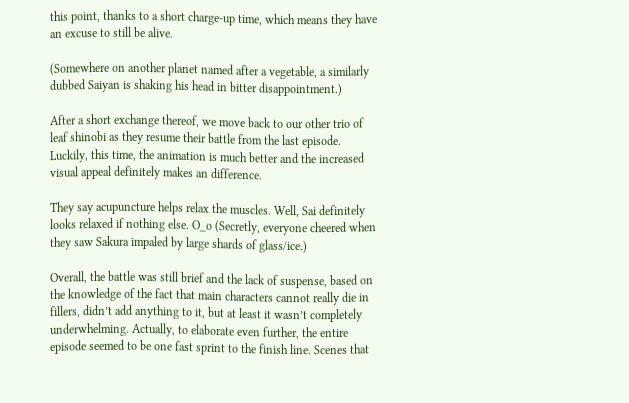this point, thanks to a short charge-up time, which means they have an excuse to still be alive.

(Somewhere on another planet named after a vegetable, a similarly dubbed Saiyan is shaking his head in bitter disappointment.)

After a short exchange thereof, we move back to our other trio of leaf shinobi as they resume their battle from the last episode. Luckily, this time, the animation is much better and the increased visual appeal definitely makes an difference.

They say acupuncture helps relax the muscles. Well, Sai definitely looks relaxed if nothing else. O_o (Secretly, everyone cheered when they saw Sakura impaled by large shards of glass/ice.)

Overall, the battle was still brief and the lack of suspense, based on the knowledge of the fact that main characters cannot really die in fillers, didn’t add anything to it, but at least it wasn’t completely underwhelming. Actually, to elaborate even further, the entire episode seemed to be one fast sprint to the finish line. Scenes that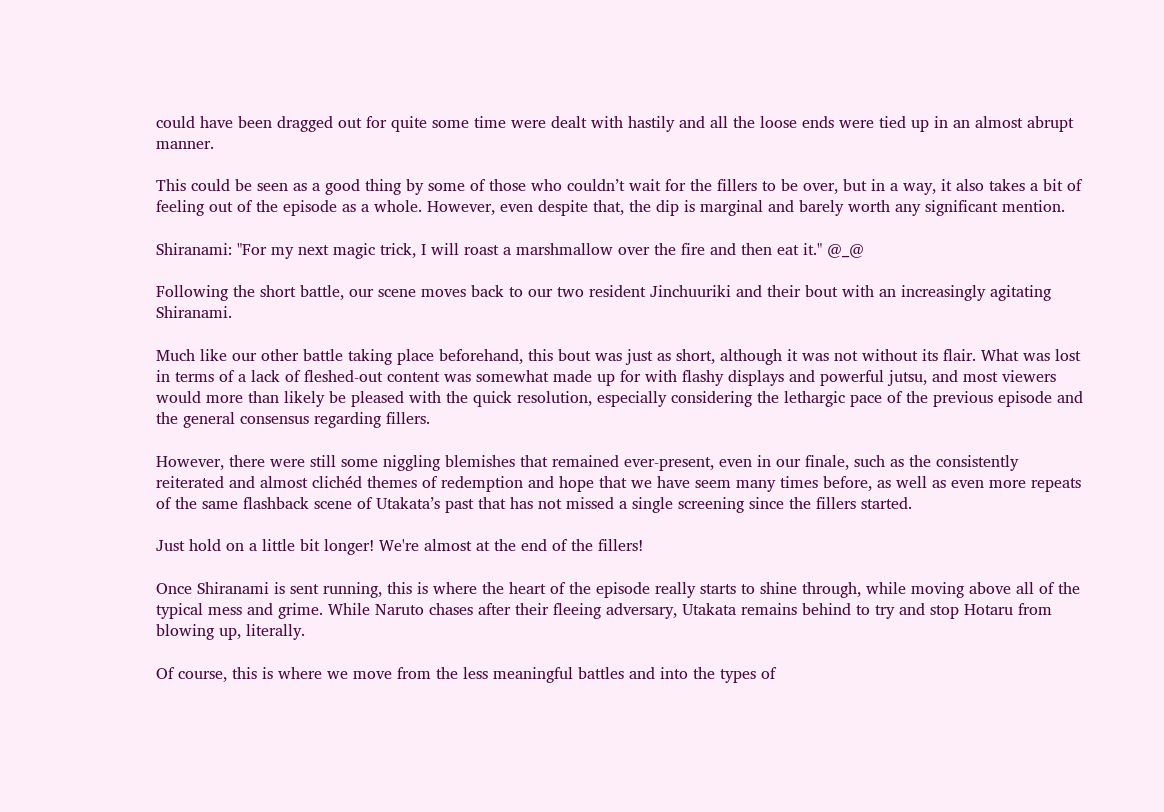could have been dragged out for quite some time were dealt with hastily and all the loose ends were tied up in an almost abrupt manner.

This could be seen as a good thing by some of those who couldn’t wait for the fillers to be over, but in a way, it also takes a bit of feeling out of the episode as a whole. However, even despite that, the dip is marginal and barely worth any significant mention.

Shiranami: "For my next magic trick, I will roast a marshmallow over the fire and then eat it." @_@

Following the short battle, our scene moves back to our two resident Jinchuuriki and their bout with an increasingly agitating Shiranami.

Much like our other battle taking place beforehand, this bout was just as short, although it was not without its flair. What was lost in terms of a lack of fleshed-out content was somewhat made up for with flashy displays and powerful jutsu, and most viewers would more than likely be pleased with the quick resolution, especially considering the lethargic pace of the previous episode and the general consensus regarding fillers.

However, there were still some niggling blemishes that remained ever-present, even in our finale, such as the consistently reiterated and almost clichéd themes of redemption and hope that we have seem many times before, as well as even more repeats of the same flashback scene of Utakata’s past that has not missed a single screening since the fillers started.

Just hold on a little bit longer! We're almost at the end of the fillers!

Once Shiranami is sent running, this is where the heart of the episode really starts to shine through, while moving above all of the typical mess and grime. While Naruto chases after their fleeing adversary, Utakata remains behind to try and stop Hotaru from blowing up, literally.

Of course, this is where we move from the less meaningful battles and into the types of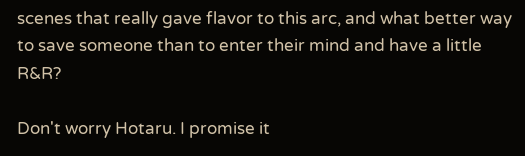scenes that really gave flavor to this arc, and what better way to save someone than to enter their mind and have a little R&R?

Don't worry Hotaru. I promise it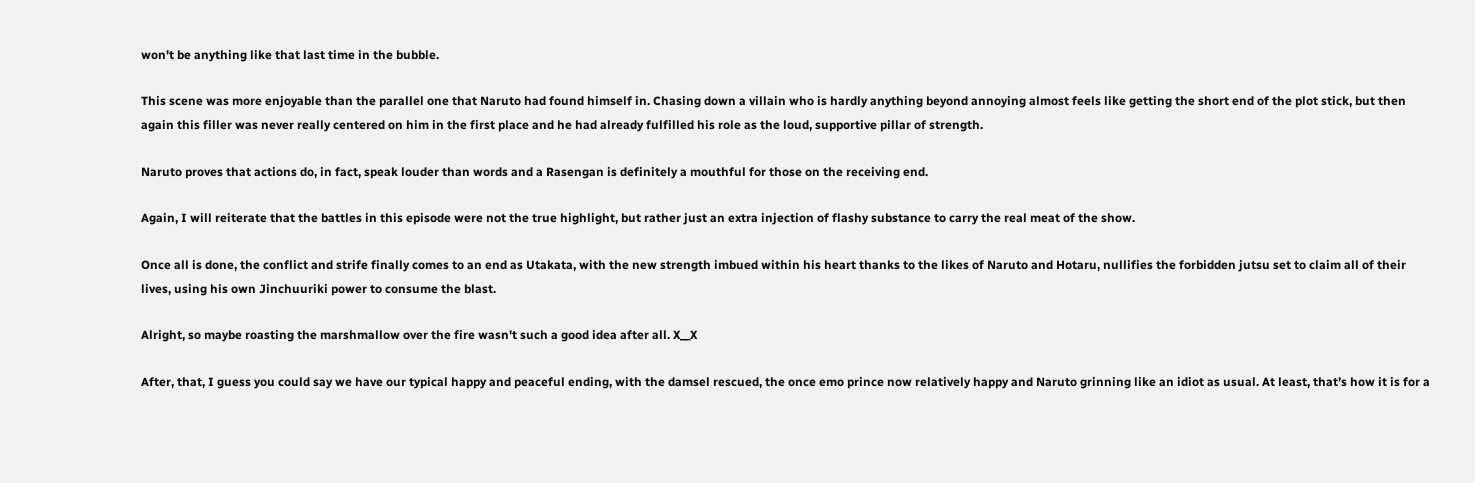won't be anything like that last time in the bubble.

This scene was more enjoyable than the parallel one that Naruto had found himself in. Chasing down a villain who is hardly anything beyond annoying almost feels like getting the short end of the plot stick, but then again this filler was never really centered on him in the first place and he had already fulfilled his role as the loud, supportive pillar of strength.

Naruto proves that actions do, in fact, speak louder than words and a Rasengan is definitely a mouthful for those on the receiving end.

Again, I will reiterate that the battles in this episode were not the true highlight, but rather just an extra injection of flashy substance to carry the real meat of the show.

Once all is done, the conflict and strife finally comes to an end as Utakata, with the new strength imbued within his heart thanks to the likes of Naruto and Hotaru, nullifies the forbidden jutsu set to claim all of their lives, using his own Jinchuuriki power to consume the blast.

Alright, so maybe roasting the marshmallow over the fire wasn't such a good idea after all. X__X

After, that, I guess you could say we have our typical happy and peaceful ending, with the damsel rescued, the once emo prince now relatively happy and Naruto grinning like an idiot as usual. At least, that’s how it is for a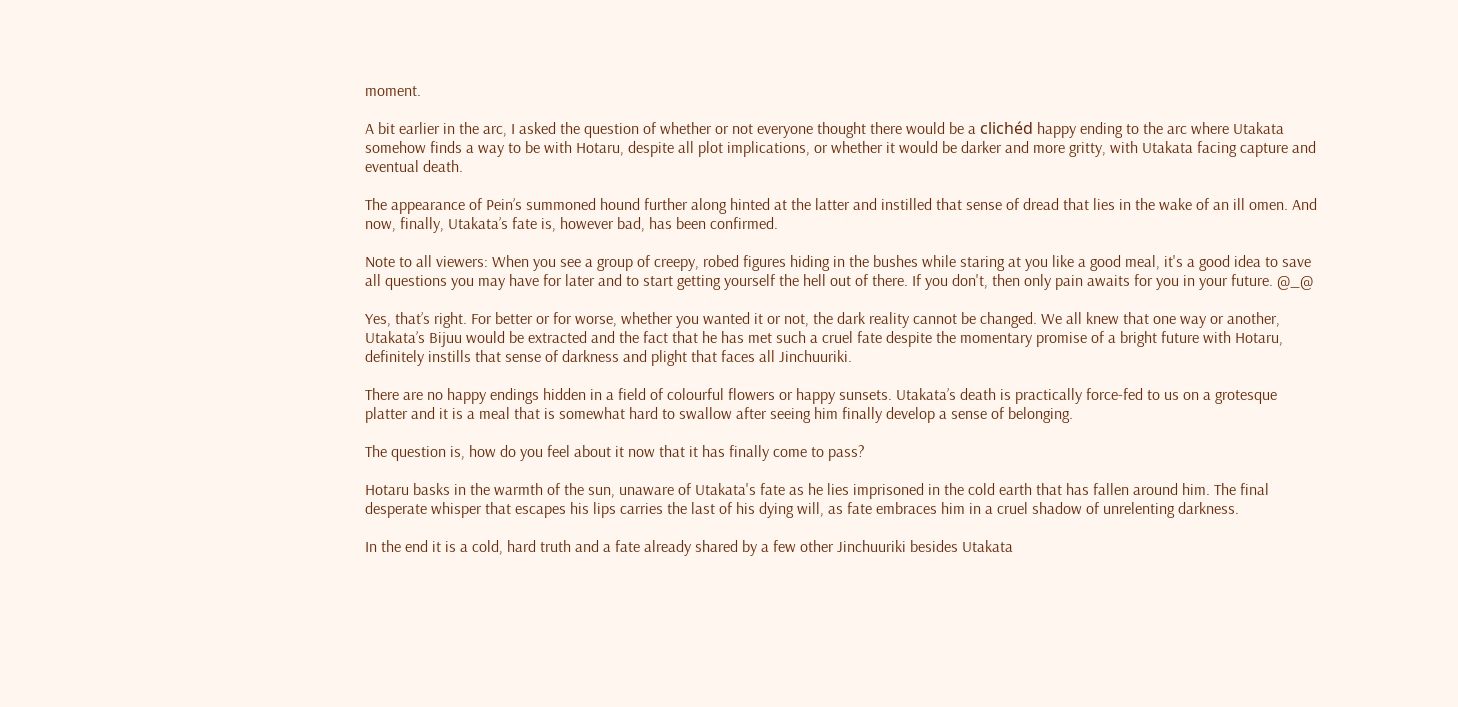moment.

A bit earlier in the arc, I asked the question of whether or not everyone thought there would be a clichéd happy ending to the arc where Utakata somehow finds a way to be with Hotaru, despite all plot implications, or whether it would be darker and more gritty, with Utakata facing capture and eventual death.

The appearance of Pein’s summoned hound further along hinted at the latter and instilled that sense of dread that lies in the wake of an ill omen. And now, finally, Utakata’s fate is, however bad, has been confirmed.

Note to all viewers: When you see a group of creepy, robed figures hiding in the bushes while staring at you like a good meal, it's a good idea to save all questions you may have for later and to start getting yourself the hell out of there. If you don't, then only pain awaits for you in your future. @_@

Yes, that’s right. For better or for worse, whether you wanted it or not, the dark reality cannot be changed. We all knew that one way or another, Utakata’s Bijuu would be extracted and the fact that he has met such a cruel fate despite the momentary promise of a bright future with Hotaru, definitely instills that sense of darkness and plight that faces all Jinchuuriki.

There are no happy endings hidden in a field of colourful flowers or happy sunsets. Utakata’s death is practically force-fed to us on a grotesque platter and it is a meal that is somewhat hard to swallow after seeing him finally develop a sense of belonging.

The question is, how do you feel about it now that it has finally come to pass?

Hotaru basks in the warmth of the sun, unaware of Utakata's fate as he lies imprisoned in the cold earth that has fallen around him. The final desperate whisper that escapes his lips carries the last of his dying will, as fate embraces him in a cruel shadow of unrelenting darkness.

In the end it is a cold, hard truth and a fate already shared by a few other Jinchuuriki besides Utakata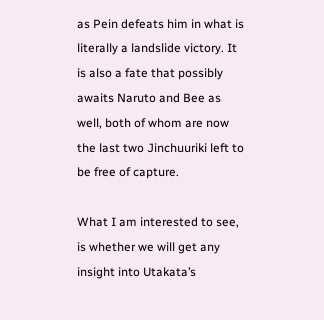as Pein defeats him in what is literally a landslide victory. It is also a fate that possibly awaits Naruto and Bee as well, both of whom are now the last two Jinchuuriki left to be free of capture.

What I am interested to see, is whether we will get any insight into Utakata’s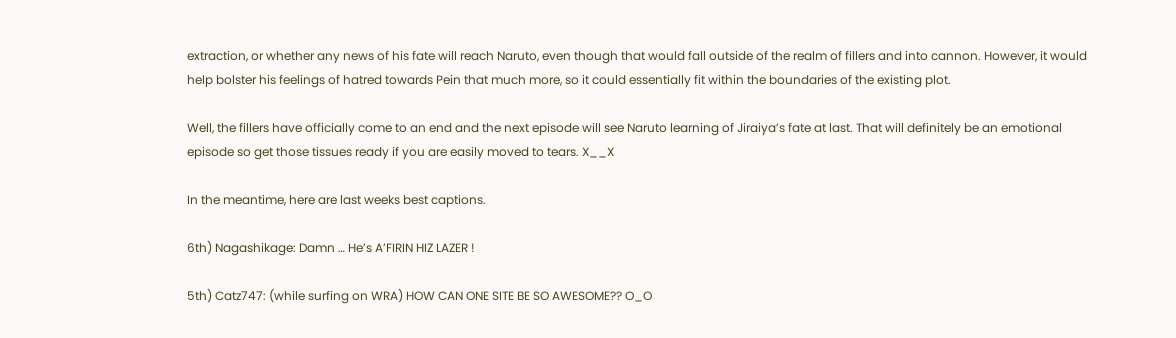extraction, or whether any news of his fate will reach Naruto, even though that would fall outside of the realm of fillers and into cannon. However, it would help bolster his feelings of hatred towards Pein that much more, so it could essentially fit within the boundaries of the existing plot.

Well, the fillers have officially come to an end and the next episode will see Naruto learning of Jiraiya’s fate at last. That will definitely be an emotional episode so get those tissues ready if you are easily moved to tears. X__X

In the meantime, here are last weeks best captions.

6th) Nagashikage: Damn … He’s A’FIRIN HIZ LAZER !

5th) Catz747: (while surfing on WRA) HOW CAN ONE SITE BE SO AWESOME?? O_O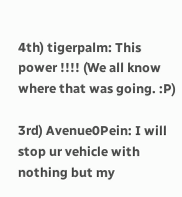4th) tigerpalm: This power !!!! (We all know where that was going. :P)

3rd) Avenue0Pein: I will stop ur vehicle with nothing but my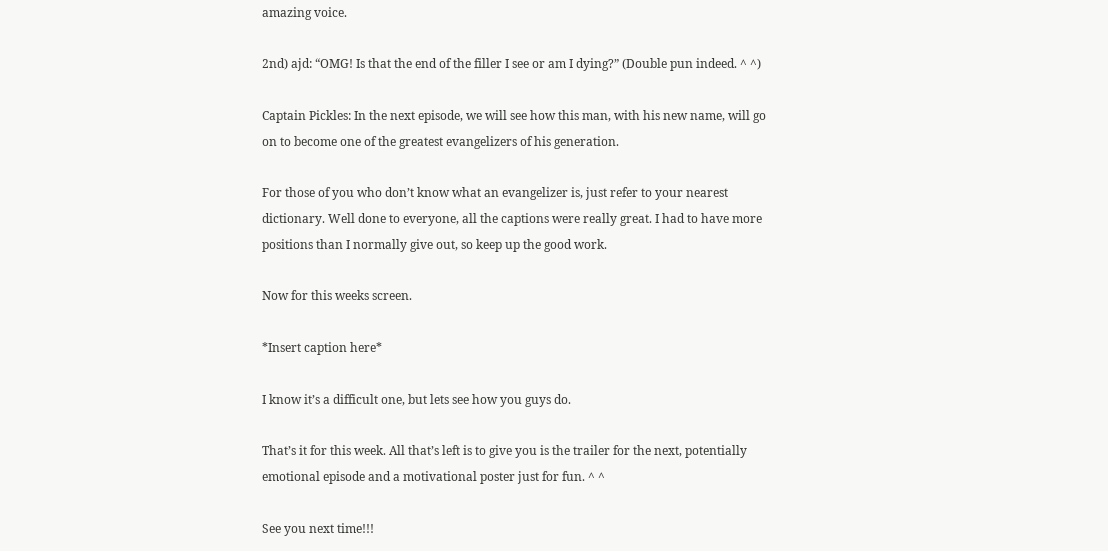amazing voice.

2nd) ajd: “OMG! Is that the end of the filler I see or am I dying?” (Double pun indeed. ^ ^)

Captain Pickles: In the next episode, we will see how this man, with his new name, will go on to become one of the greatest evangelizers of his generation.

For those of you who don’t know what an evangelizer is, just refer to your nearest dictionary. Well done to everyone, all the captions were really great. I had to have more positions than I normally give out, so keep up the good work.

Now for this weeks screen.

*Insert caption here*

I know it’s a difficult one, but lets see how you guys do.

That’s it for this week. All that’s left is to give you is the trailer for the next, potentially emotional episode and a motivational poster just for fun. ^ ^

See you next time!!!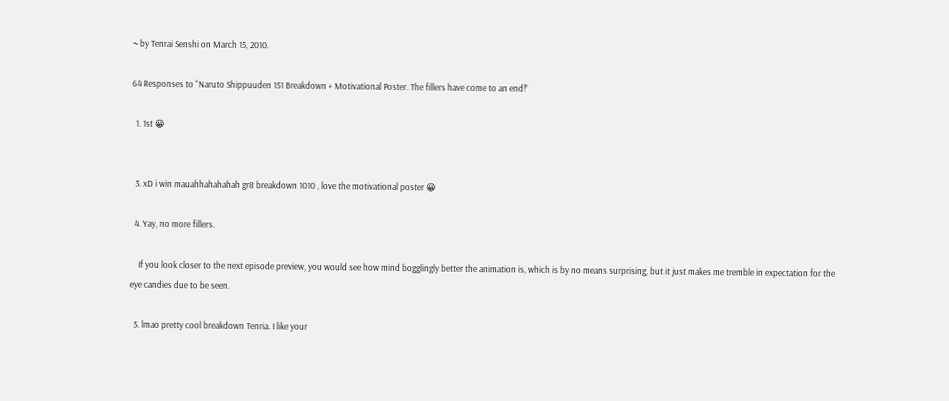~ by Tenrai Senshi on March 15, 2010.

64 Responses to “Naruto Shippuuden 151 Breakdown + Motivational Poster. The fillers have come to an end!”

  1. 1st 😀


  3. xD i win mauahhahahahah gr8 breakdown 1010 , love the motivational poster 😀

  4. Yay, no more fillers.

    If you look closer to the next episode preview, you would see how mind bogglingly better the animation is, which is by no means surprising, but it just makes me tremble in expectation for the eye candies due to be seen.

  5. lmao pretty cool breakdown Tenria. I like your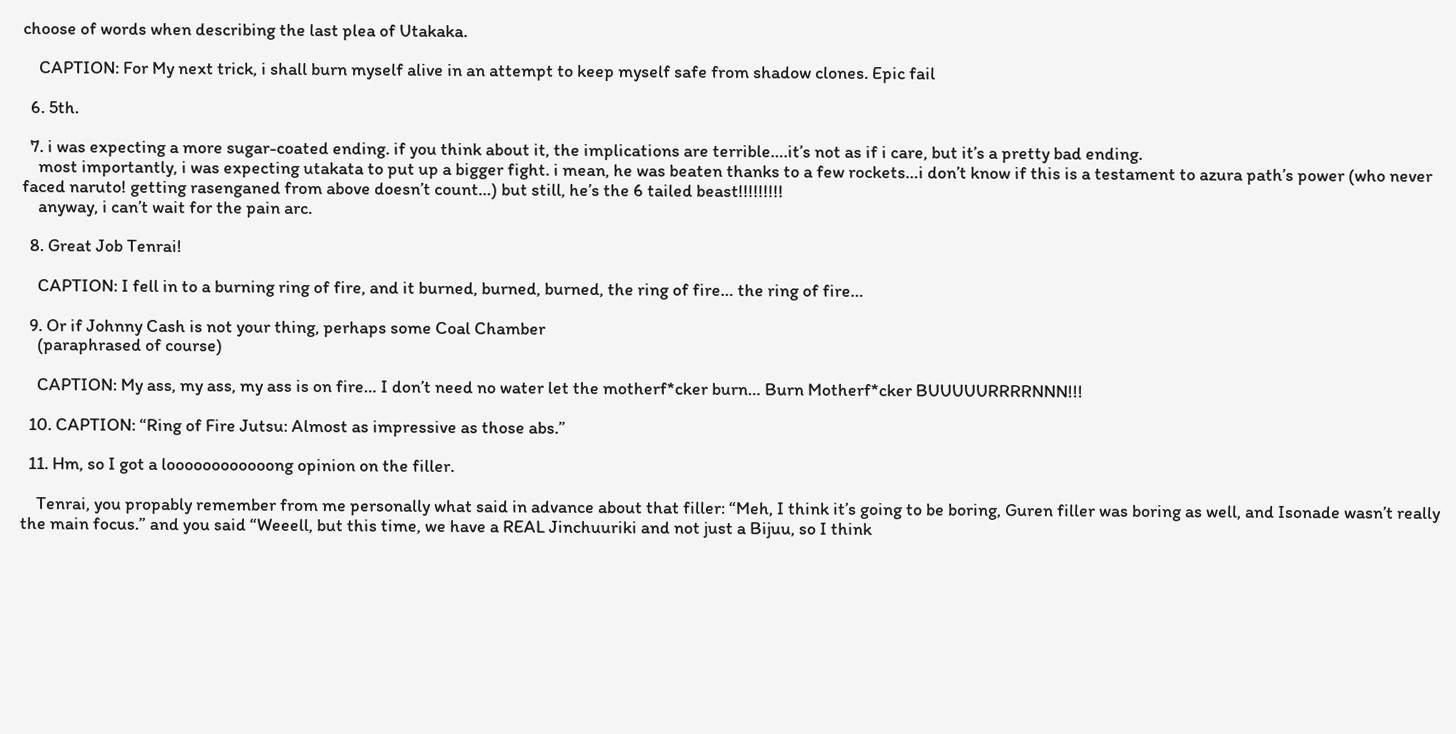choose of words when describing the last plea of Utakaka.

    CAPTION: For My next trick, i shall burn myself alive in an attempt to keep myself safe from shadow clones. Epic fail

  6. 5th.

  7. i was expecting a more sugar-coated ending. if you think about it, the implications are terrible….it’s not as if i care, but it’s a pretty bad ending.
    most importantly, i was expecting utakata to put up a bigger fight. i mean, he was beaten thanks to a few rockets…i don’t know if this is a testament to azura path’s power (who never faced naruto! getting rasenganed from above doesn’t count…) but still, he’s the 6 tailed beast!!!!!!!!!
    anyway, i can’t wait for the pain arc.

  8. Great Job Tenrai!

    CAPTION: I fell in to a burning ring of fire, and it burned, burned, burned, the ring of fire… the ring of fire…

  9. Or if Johnny Cash is not your thing, perhaps some Coal Chamber
    (paraphrased of course)

    CAPTION: My ass, my ass, my ass is on fire… I don’t need no water let the motherf*cker burn… Burn Motherf*cker BUUUUURRRRNNN!!!

  10. CAPTION: “Ring of Fire Jutsu: Almost as impressive as those abs.”

  11. Hm, so I got a loooooooooooong opinion on the filler.

    Tenrai, you propably remember from me personally what said in advance about that filler: “Meh, I think it’s going to be boring, Guren filler was boring as well, and Isonade wasn’t really the main focus.” and you said “Weeell, but this time, we have a REAL Jinchuuriki and not just a Bijuu, so I think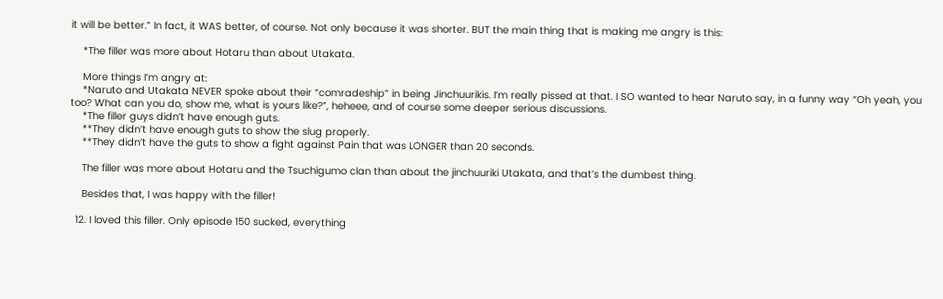it will be better.” In fact, it WAS better, of course. Not only because it was shorter. BUT the main thing that is making me angry is this:

    *The filler was more about Hotaru than about Utakata.

    More things I’m angry at:
    *Naruto and Utakata NEVER spoke about their “comradeship” in being Jinchuurikis. I’m really pissed at that. I SO wanted to hear Naruto say, in a funny way “Oh yeah, you too? What can you do, show me, what is yours like?”, heheee, and of course some deeper serious discussions.
    *The filler guys didn’t have enough guts.
    **They didn’t have enough guts to show the slug properly.
    **They didn’t have the guts to show a fight against Pain that was LONGER than 20 seconds.

    The filler was more about Hotaru and the Tsuchigumo clan than about the jinchuuriki Utakata, and that’s the dumbest thing.

    Besides that, I was happy with the filler!

  12. I loved this filler. Only episode 150 sucked, everything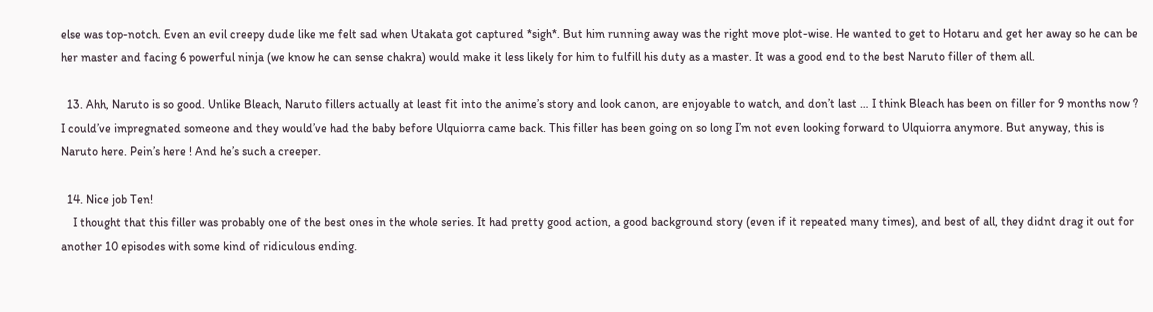else was top-notch. Even an evil creepy dude like me felt sad when Utakata got captured *sigh*. But him running away was the right move plot-wise. He wanted to get to Hotaru and get her away so he can be her master and facing 6 powerful ninja (we know he can sense chakra) would make it less likely for him to fulfill his duty as a master. It was a good end to the best Naruto filler of them all.

  13. Ahh, Naruto is so good. Unlike Bleach, Naruto fillers actually at least fit into the anime’s story and look canon, are enjoyable to watch, and don’t last … I think Bleach has been on filler for 9 months now ? I could’ve impregnated someone and they would’ve had the baby before Ulquiorra came back. This filler has been going on so long I’m not even looking forward to Ulquiorra anymore. But anyway, this is Naruto here. Pein’s here ! And he’s such a creeper.

  14. Nice job Ten!
    I thought that this filler was probably one of the best ones in the whole series. It had pretty good action, a good background story (even if it repeated many times), and best of all, they didnt drag it out for another 10 episodes with some kind of ridiculous ending.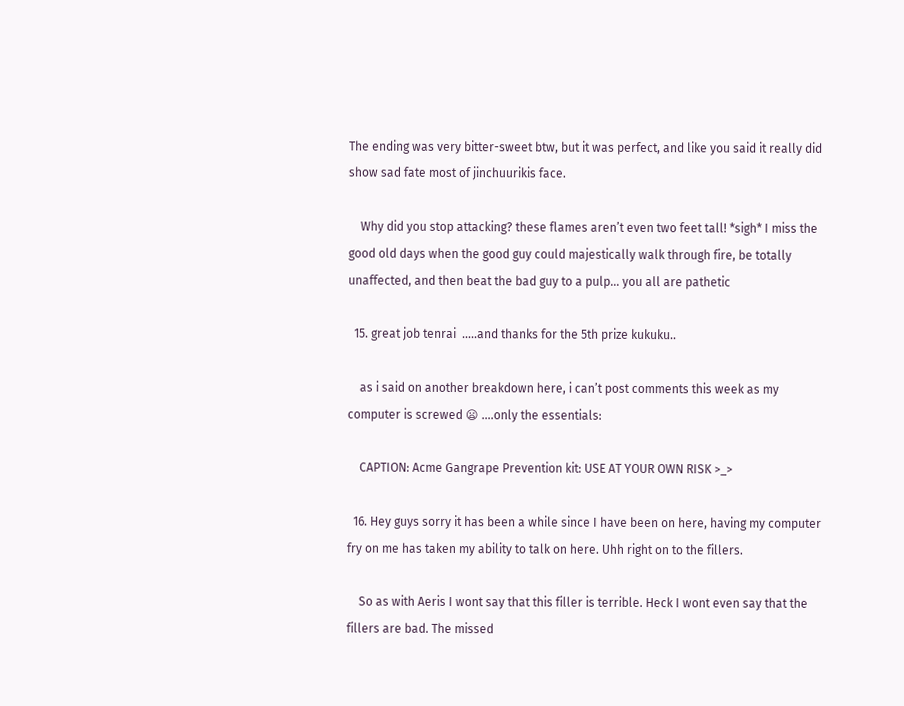The ending was very bitter-sweet btw, but it was perfect, and like you said it really did show sad fate most of jinchuurikis face.

    Why did you stop attacking? these flames aren’t even two feet tall! *sigh* I miss the good old days when the good guy could majestically walk through fire, be totally unaffected, and then beat the bad guy to a pulp… you all are pathetic

  15. great job tenrai  …..and thanks for the 5th prize kukuku..

    as i said on another breakdown here, i can’t post comments this week as my computer is screwed 😦 ….only the essentials:

    CAPTION: Acme Gangrape Prevention kit: USE AT YOUR OWN RISK >_>

  16. Hey guys sorry it has been a while since I have been on here, having my computer fry on me has taken my ability to talk on here. Uhh right on to the fillers.

    So as with Aeris I wont say that this filler is terrible. Heck I wont even say that the fillers are bad. The missed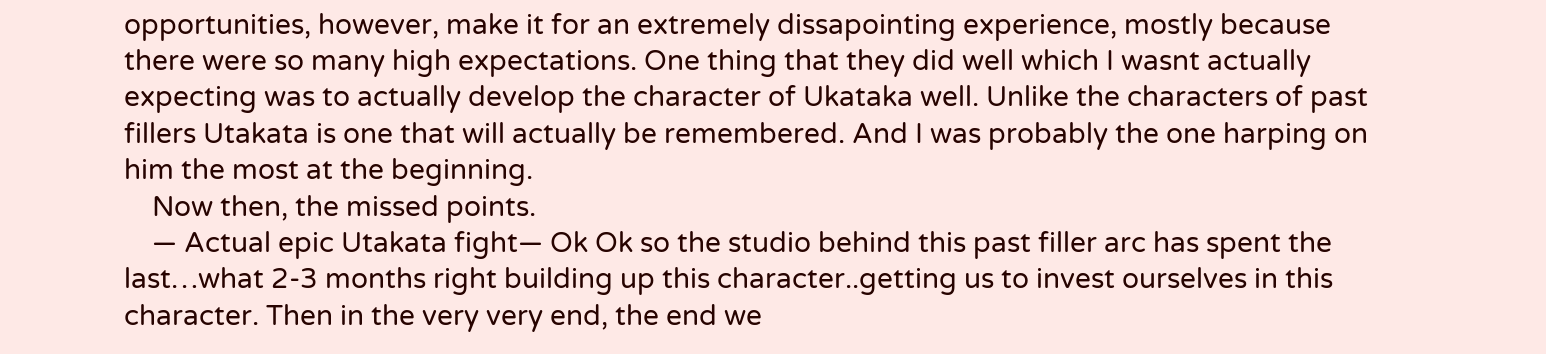opportunities, however, make it for an extremely dissapointing experience, mostly because there were so many high expectations. One thing that they did well which I wasnt actually expecting was to actually develop the character of Ukataka well. Unlike the characters of past fillers Utakata is one that will actually be remembered. And I was probably the one harping on him the most at the beginning.
    Now then, the missed points.
    — Actual epic Utakata fight— Ok Ok so the studio behind this past filler arc has spent the last…what 2-3 months right building up this character..getting us to invest ourselves in this character. Then in the very very end, the end we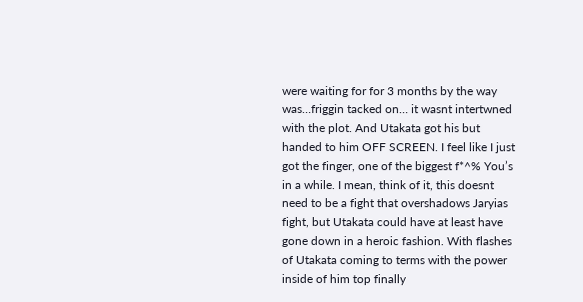were waiting for for 3 months by the way was…friggin tacked on… it wasnt intertwned with the plot. And Utakata got his but handed to him OFF SCREEN. I feel like I just got the finger, one of the biggest f*^% You’s in a while. I mean, think of it, this doesnt need to be a fight that overshadows Jaryias fight, but Utakata could have at least have gone down in a heroic fashion. With flashes of Utakata coming to terms with the power inside of him top finally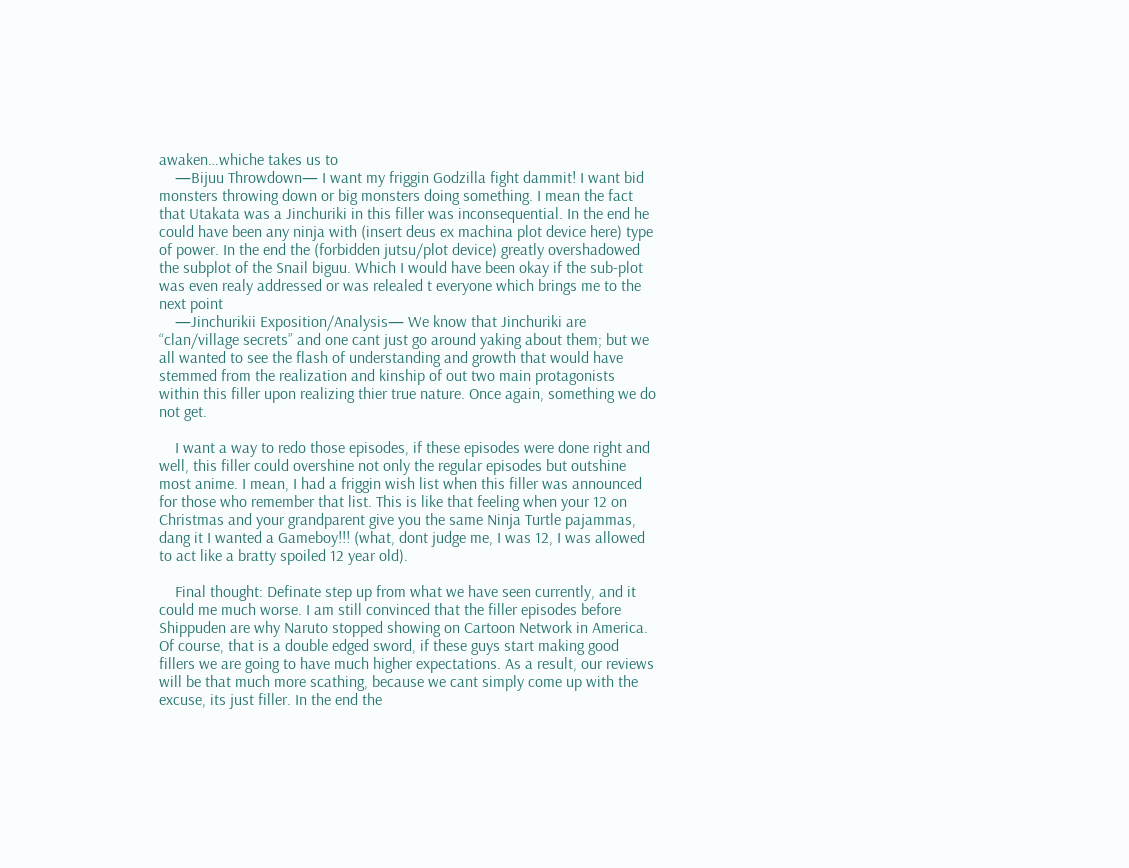awaken…whiche takes us to
    —Bijuu Throwdown— I want my friggin Godzilla fight dammit! I want bid monsters throwing down or big monsters doing something. I mean the fact that Utakata was a Jinchuriki in this filler was inconsequential. In the end he could have been any ninja with (insert deus ex machina plot device here) type of power. In the end the (forbidden jutsu/plot device) greatly overshadowed the subplot of the Snail biguu. Which I would have been okay if the sub-plot was even realy addressed or was relealed t everyone which brings me to the next point
    —Jinchurikii Exposition/Analysis— We know that Jinchuriki are “clan/village secrets” and one cant just go around yaking about them; but we all wanted to see the flash of understanding and growth that would have stemmed from the realization and kinship of out two main protagonists within this filler upon realizing thier true nature. Once again, something we do not get.

    I want a way to redo those episodes, if these episodes were done right and well, this filler could overshine not only the regular episodes but outshine most anime. I mean, I had a friggin wish list when this filler was announced for those who remember that list. This is like that feeling when your 12 on Christmas and your grandparent give you the same Ninja Turtle pajammas, dang it I wanted a Gameboy!!! (what, dont judge me, I was 12, I was allowed to act like a bratty spoiled 12 year old).

    Final thought: Definate step up from what we have seen currently, and it could me much worse. I am still convinced that the filler episodes before Shippuden are why Naruto stopped showing on Cartoon Network in America. Of course, that is a double edged sword, if these guys start making good fillers we are going to have much higher expectations. As a result, our reviews will be that much more scathing, because we cant simply come up with the excuse, its just filler. In the end the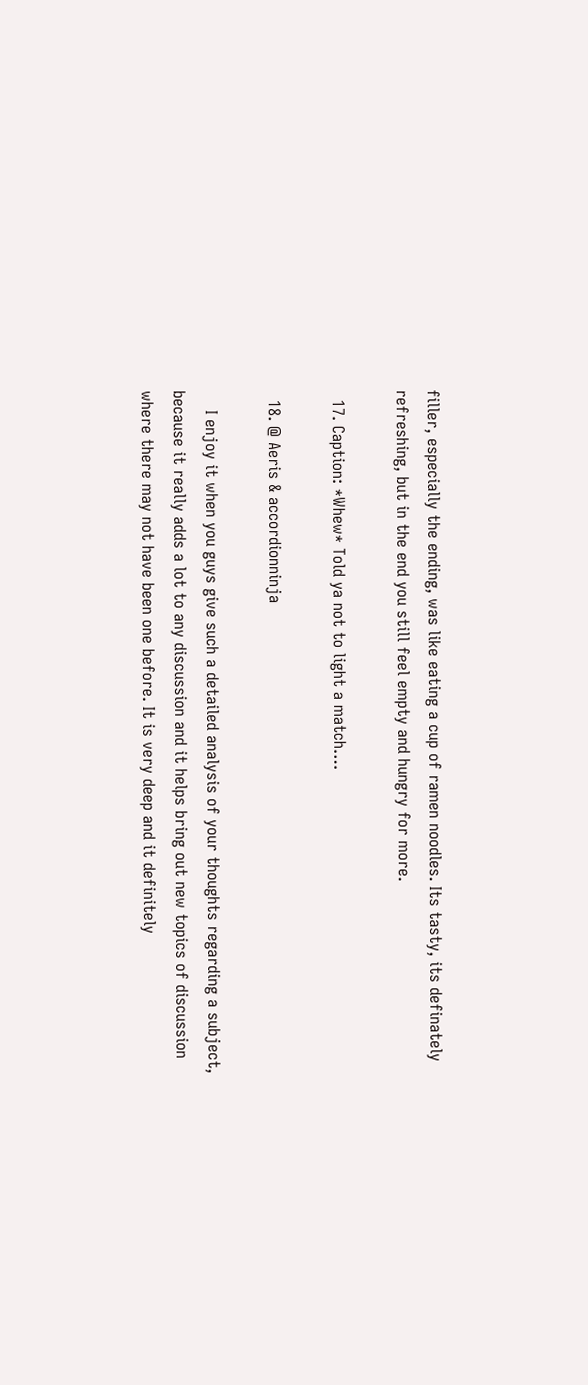filler, especially the ending, was like eating a cup of ramen noodles. Its tasty, its definately refreshing, but in the end you still feel empty and hungry for more.

  17. Caption: *Whew* Told ya not to light a match….

  18. @ Aeris & accordionninja

    I enjoy it when you guys give such a detailed analysis of your thoughts regarding a subject, because it really adds a lot to any discussion and it helps bring out new topics of discussion where there may not have been one before. It is very deep and it definitely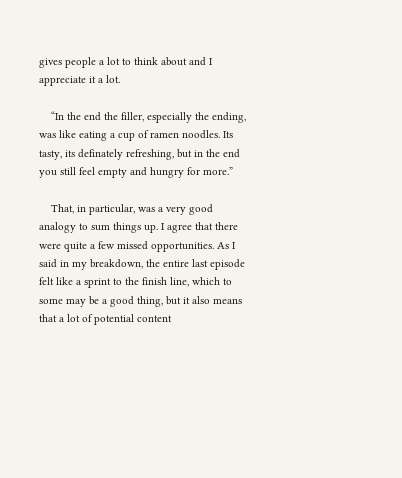gives people a lot to think about and I appreciate it a lot.

    “In the end the filler, especially the ending, was like eating a cup of ramen noodles. Its tasty, its definately refreshing, but in the end you still feel empty and hungry for more.”

    That, in particular, was a very good analogy to sum things up. I agree that there were quite a few missed opportunities. As I said in my breakdown, the entire last episode felt like a sprint to the finish line, which to some may be a good thing, but it also means that a lot of potential content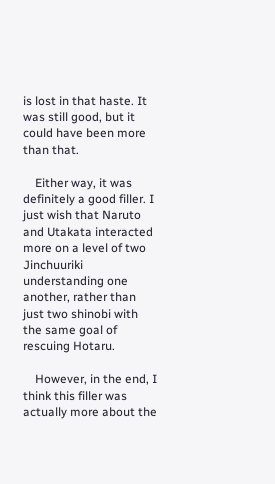is lost in that haste. It was still good, but it could have been more than that.

    Either way, it was definitely a good filler. I just wish that Naruto and Utakata interacted more on a level of two Jinchuuriki understanding one another, rather than just two shinobi with the same goal of rescuing Hotaru.

    However, in the end, I think this filler was actually more about the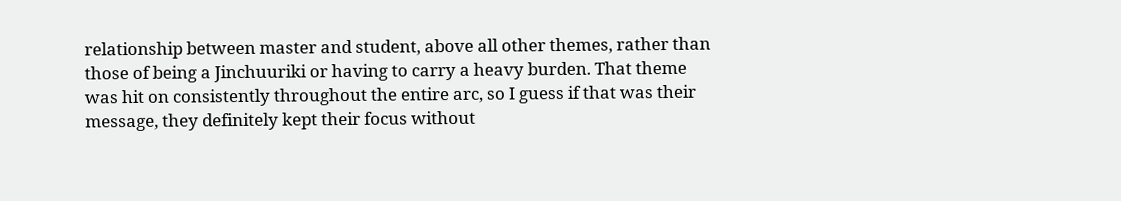relationship between master and student, above all other themes, rather than those of being a Jinchuuriki or having to carry a heavy burden. That theme was hit on consistently throughout the entire arc, so I guess if that was their message, they definitely kept their focus without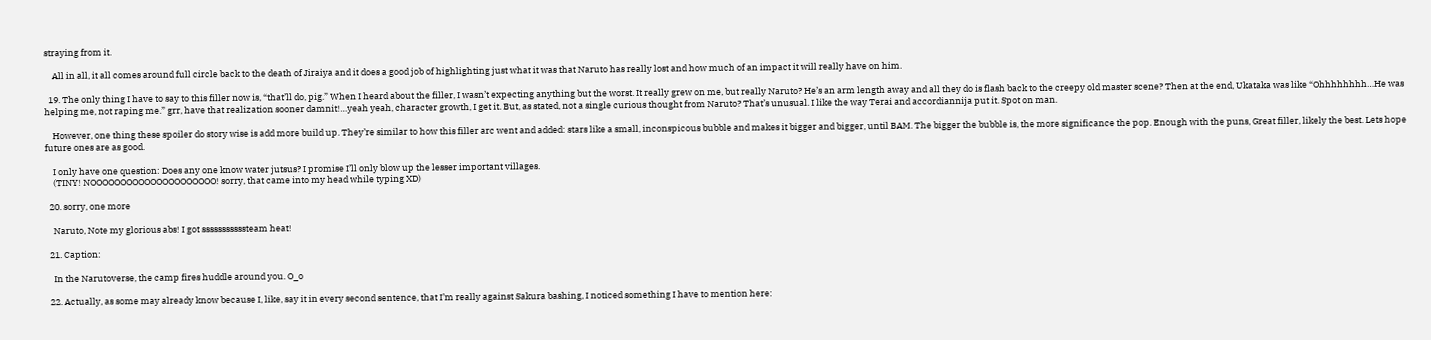straying from it.

    All in all, it all comes around full circle back to the death of Jiraiya and it does a good job of highlighting just what it was that Naruto has really lost and how much of an impact it will really have on him.

  19. The only thing I have to say to this filler now is, “that’ll do, pig.” When I heard about the filler, I wasn’t expecting anything but the worst. It really grew on me, but really Naruto? He’s an arm length away and all they do is flash back to the creepy old master scene? Then at the end, Ukataka was like “Ohhhhhhhh…He was helping me, not raping me.” grr, have that realization sooner damnit!…yeah yeah, character growth, I get it. But, as stated, not a single curious thought from Naruto? That’s unusual. I like the way Terai and accordiannija put it. Spot on man.

    However, one thing these spoiler do story wise is add more build up. They’re similar to how this filler arc went and added: stars like a small, inconspicous bubble and makes it bigger and bigger, until BAM. The bigger the bubble is, the more significance the pop. Enough with the puns, Great filler, likely the best. Lets hope future ones are as good.

    I only have one question: Does any one know water jutsus? I promise I’ll only blow up the lesser important villages.
    (TINY! NOOOOOOOOOOOOOOOOOOOOO! sorry, that came into my head while typing XD)

  20. sorry, one more

    Naruto, Note my glorious abs! I got sssssssssssteam heat!

  21. Caption:

    In the Narutoverse, the camp fires huddle around you. O_o

  22. Actually, as some may already know because I, like, say it in every second sentence, that I’m really against Sakura bashing, I noticed something I have to mention here: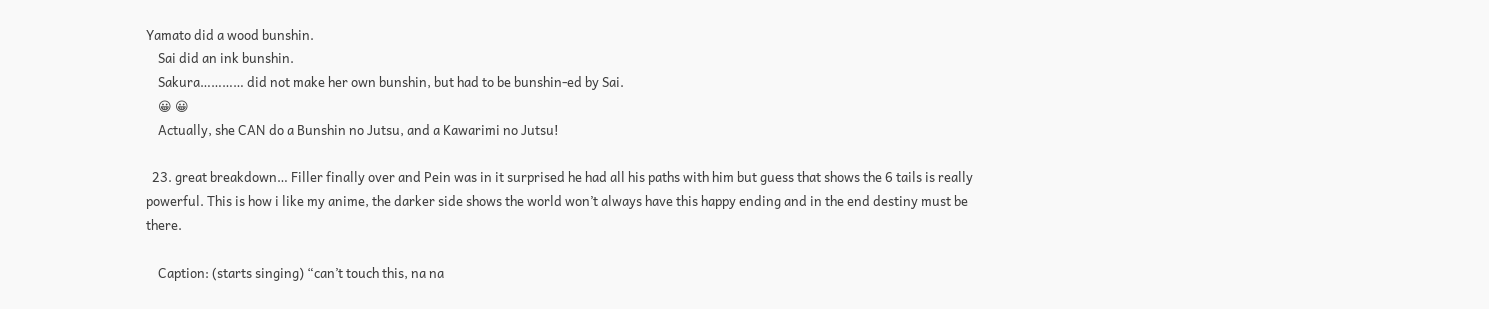Yamato did a wood bunshin.
    Sai did an ink bunshin.
    Sakura………… did not make her own bunshin, but had to be bunshin-ed by Sai.
    😀 😀
    Actually, she CAN do a Bunshin no Jutsu, and a Kawarimi no Jutsu!

  23. great breakdown… Filler finally over and Pein was in it surprised he had all his paths with him but guess that shows the 6 tails is really powerful. This is how i like my anime, the darker side shows the world won’t always have this happy ending and in the end destiny must be there.

    Caption: (starts singing) “can’t touch this, na na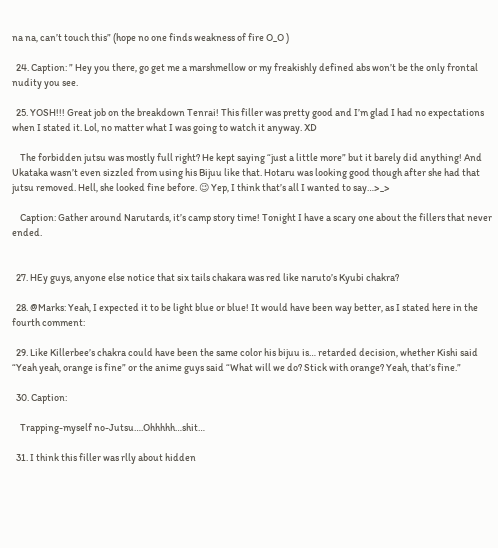na na, can’t touch this” (hope no one finds weakness of fire O_O )

  24. Caption: ” Hey you there, go get me a marshmellow or my freakishly defined abs won’t be the only frontal nudity you see.

  25. YOSH!!! Great job on the breakdown Tenrai! This filler was pretty good and I’m glad I had no expectations when I stated it. Lol, no matter what I was going to watch it anyway. XD

    The forbidden jutsu was mostly full right? He kept saying “just a little more” but it barely did anything! And Ukataka wasn’t even sizzled from using his Bijuu like that. Hotaru was looking good though after she had that jutsu removed. Hell, she looked fine before. 😉 Yep, I think that’s all I wanted to say…>_>

    Caption: Gather around Narutards, it’s camp story time! Tonight I have a scary one about the fillers that never ended.


  27. HEy guys, anyone else notice that six tails chakara was red like naruto’s Kyubi chakra?

  28. @Marks: Yeah, I expected it to be light blue or blue! It would have been way better, as I stated here in the fourth comment:

  29. Like Killerbee’s chakra could have been the same color his bijuu is… retarded decision, whether Kishi said “Yeah yeah, orange is fine” or the anime guys said “What will we do? Stick with orange? Yeah, that’s fine.”

  30. Caption:

    Trapping-myself no-Jutsu….Ohhhhh…shit…

  31. I think this filler was rlly about hidden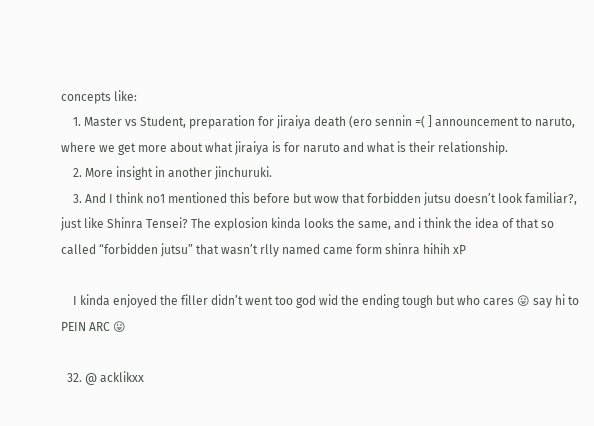concepts like:
    1. Master vs Student, preparation for jiraiya death (ero sennin =( ] announcement to naruto, where we get more about what jiraiya is for naruto and what is their relationship.
    2. More insight in another jinchuruki.
    3. And I think no1 mentioned this before but wow that forbidden jutsu doesn’t look familiar?, just like Shinra Tensei? The explosion kinda looks the same, and i think the idea of that so called “forbidden jutsu” that wasn’t rlly named came form shinra hihih xP

    I kinda enjoyed the filler didn’t went too god wid the ending tough but who cares 😛 say hi to PEIN ARC 😛

  32. @ acklikxx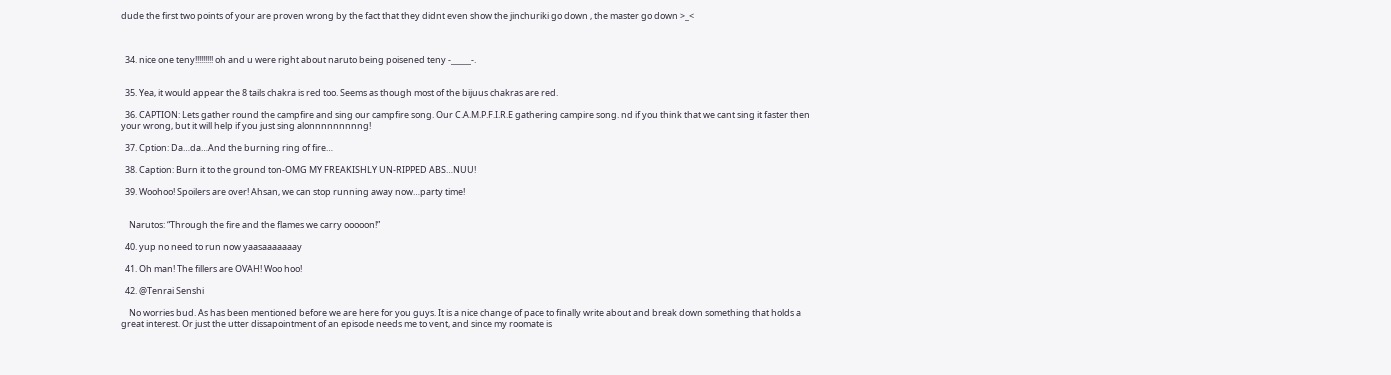dude the first two points of your are proven wrong by the fact that they didnt even show the jinchuriki go down , the master go down >_<



  34. nice one teny!!!!!!!!! oh and u were right about naruto being poisened teny -_____-.


  35. Yea, it would appear the 8 tails chakra is red too. Seems as though most of the bijuus chakras are red.

  36. CAPTION: Lets gather round the campfire and sing our campfire song. Our C.A.M.P.F.I.R.E gathering campire song. nd if you think that we cant sing it faster then your wrong, but it will help if you just sing alonnnnnnnnng!

  37. Cption: Da…da…And the burning ring of fire…

  38. Caption: Burn it to the ground ton-OMG MY FREAKISHLY UN-RIPPED ABS…NUU!

  39. Woohoo! Spoilers are over! Ahsan, we can stop running away now…party time!


    Narutos: “Through the fire and the flames we carry ooooon!”

  40. yup no need to run now yaasaaaaaaay

  41. Oh man! The fillers are OVAH! Woo hoo!

  42. @Tenrai Senshi

    No worries bud. As has been mentioned before we are here for you guys. It is a nice change of pace to finally write about and break down something that holds a great interest. Or just the utter dissapointment of an episode needs me to vent, and since my roomate is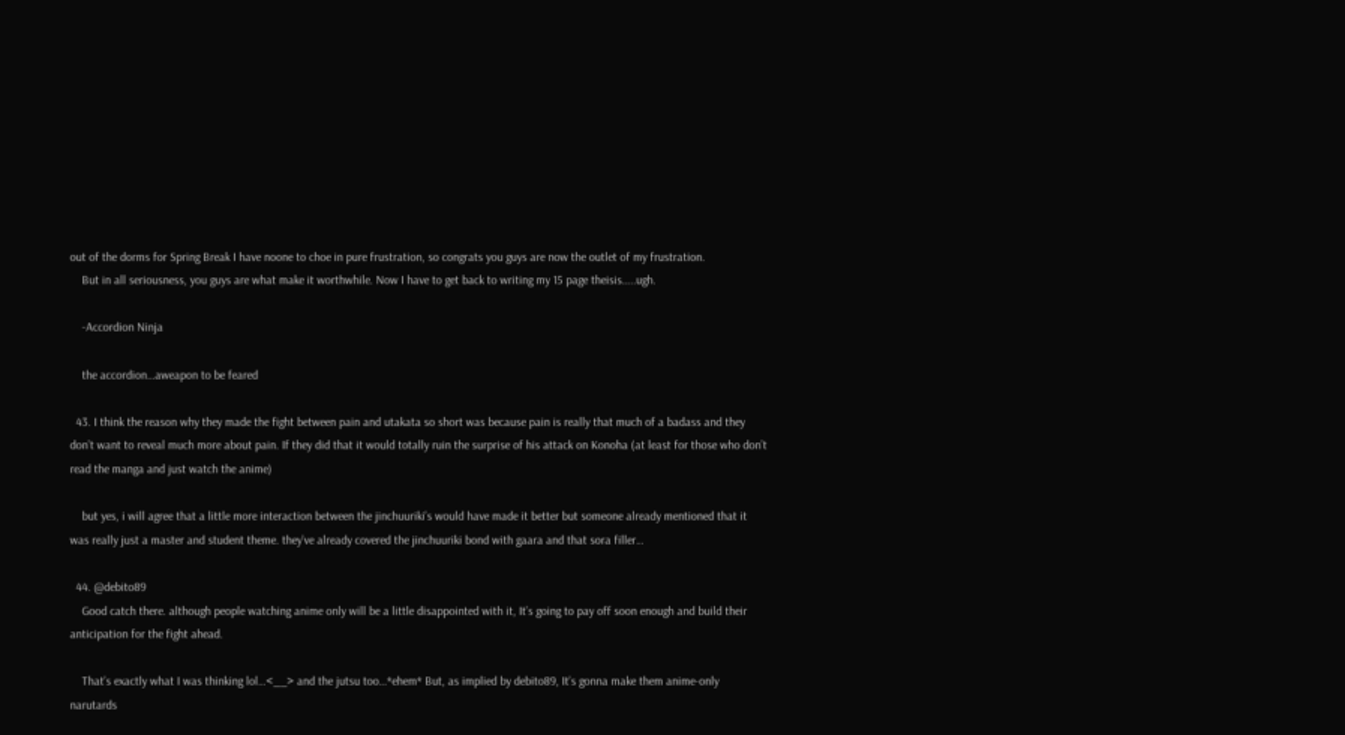out of the dorms for Spring Break I have noone to choe in pure frustration, so congrats you guys are now the outlet of my frustration.
    But in all seriousness, you guys are what make it worthwhile. Now I have to get back to writing my 15 page theisis…..ugh.

    -Accordion Ninja

    the accordion…aweapon to be feared

  43. I think the reason why they made the fight between pain and utakata so short was because pain is really that much of a badass and they don’t want to reveal much more about pain. If they did that it would totally ruin the surprise of his attack on Konoha (at least for those who don’t read the manga and just watch the anime)

    but yes, i will agree that a little more interaction between the jinchuuriki’s would have made it better but someone already mentioned that it was really just a master and student theme. they’ve already covered the jinchuuriki bond with gaara and that sora filler…

  44. @debito89
    Good catch there. although people watching anime only will be a little disappointed with it, It’s going to pay off soon enough and build their anticipation for the fight ahead.

    That’s exactly what I was thinking lol…<__> and the jutsu too…*ehem* But, as implied by debito89, It’s gonna make them anime-only narutards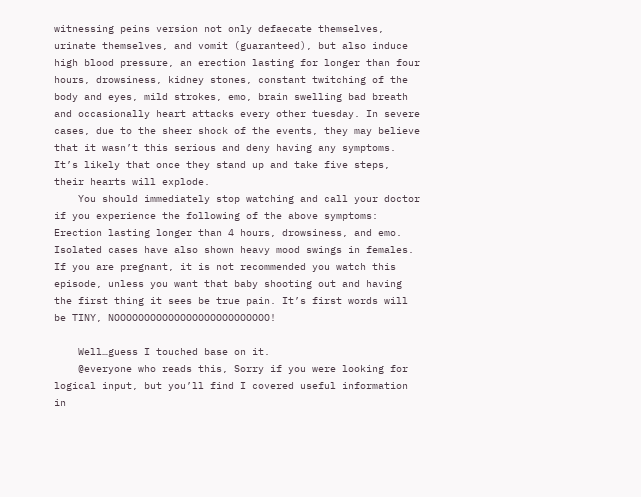witnessing peins version not only defaecate themselves, urinate themselves, and vomit (guaranteed), but also induce high blood pressure, an erection lasting for longer than four hours, drowsiness, kidney stones, constant twitching of the body and eyes, mild strokes, emo, brain swelling bad breath and occasionally heart attacks every other tuesday. In severe cases, due to the sheer shock of the events, they may believe that it wasn’t this serious and deny having any symptoms. It’s likely that once they stand up and take five steps, their hearts will explode.
    You should immediately stop watching and call your doctor if you experience the following of the above symptoms: Erection lasting longer than 4 hours, drowsiness, and emo. Isolated cases have also shown heavy mood swings in females. If you are pregnant, it is not recommended you watch this episode, unless you want that baby shooting out and having the first thing it sees be true pain. It’s first words will be TINY, NOOOOOOOOOOOOOOOOOOOOOOOOOO!

    Well…guess I touched base on it.
    @everyone who reads this, Sorry if you were looking for logical input, but you’ll find I covered useful information in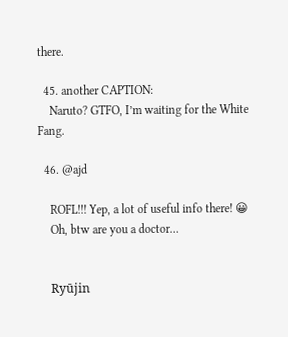there.

  45. another CAPTION:
    Naruto? GTFO, I’m waiting for the White Fang.

  46. @ajd

    ROFL!!! Yep, a lot of useful info there! 😀
    Oh, btw are you a doctor…


    Ryūjin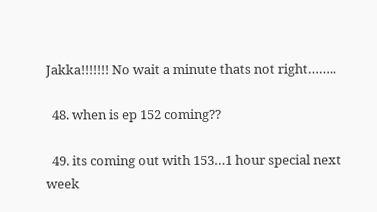Jakka!!!!!!! No wait a minute thats not right……..

  48. when is ep 152 coming??

  49. its coming out with 153…1 hour special next week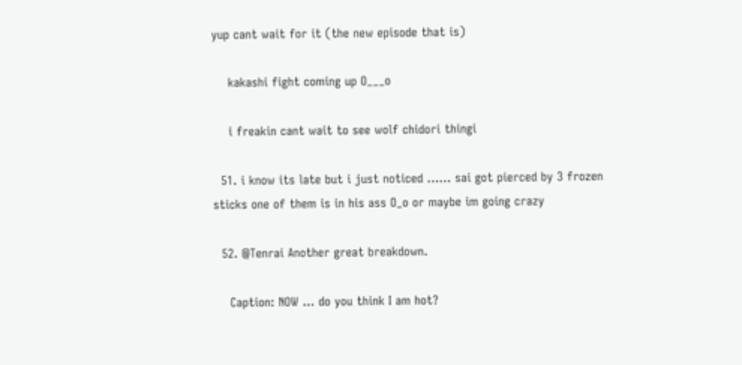yup cant wait for it (the new episode that is)

    kakashi fight coming up O___o

    i freakin cant wait to see wolf chidori thingi

  51. i know its late but i just noticed …… sai got pierced by 3 frozen sticks one of them is in his ass O_o or maybe im going crazy

  52. @Tenrai Another great breakdown.

    Caption: NOW … do you think I am hot?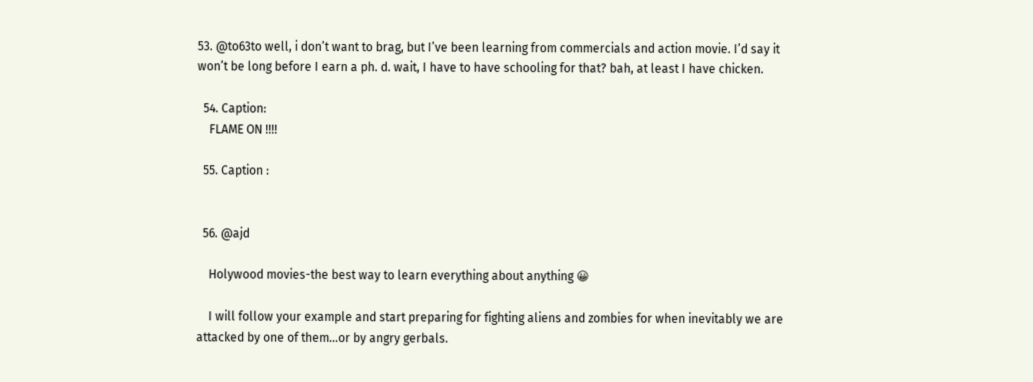53. @to63to well, i don’t want to brag, but I’ve been learning from commercials and action movie. I’d say it won’t be long before I earn a ph. d. wait, I have to have schooling for that? bah, at least I have chicken.

  54. Caption:
    FLAME ON !!!!

  55. Caption :


  56. @ajd

    Holywood movies-the best way to learn everything about anything 😀

    I will follow your example and start preparing for fighting aliens and zombies for when inevitably we are attacked by one of them…or by angry gerbals.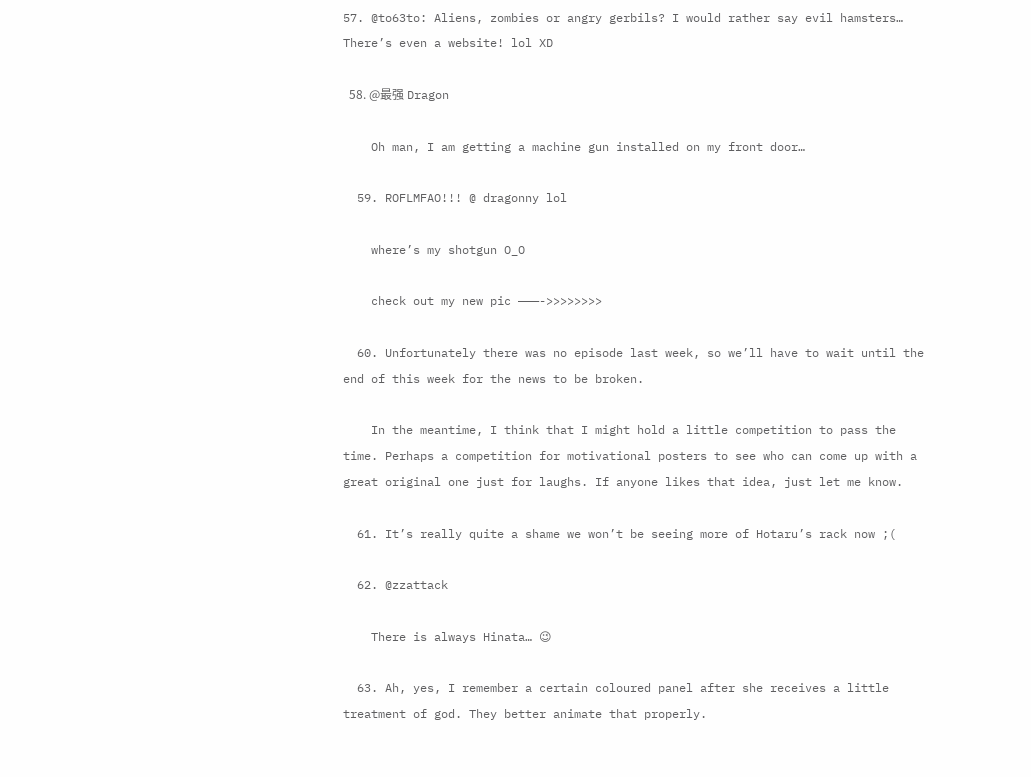57. @to63to: Aliens, zombies or angry gerbils? I would rather say evil hamsters… There’s even a website! lol XD

  58. @最强 Dragon

    Oh man, I am getting a machine gun installed on my front door…

  59. ROFLMFAO!!! @ dragonny lol

    where’s my shotgun O_O

    check out my new pic ———->>>>>>>>

  60. Unfortunately there was no episode last week, so we’ll have to wait until the end of this week for the news to be broken.

    In the meantime, I think that I might hold a little competition to pass the time. Perhaps a competition for motivational posters to see who can come up with a great original one just for laughs. If anyone likes that idea, just let me know.

  61. It’s really quite a shame we won’t be seeing more of Hotaru’s rack now ;(

  62. @zzattack

    There is always Hinata… 😉

  63. Ah, yes, I remember a certain coloured panel after she receives a little treatment of god. They better animate that properly.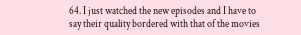64. I just watched the new episodes and I have to say their quality bordered with that of the movies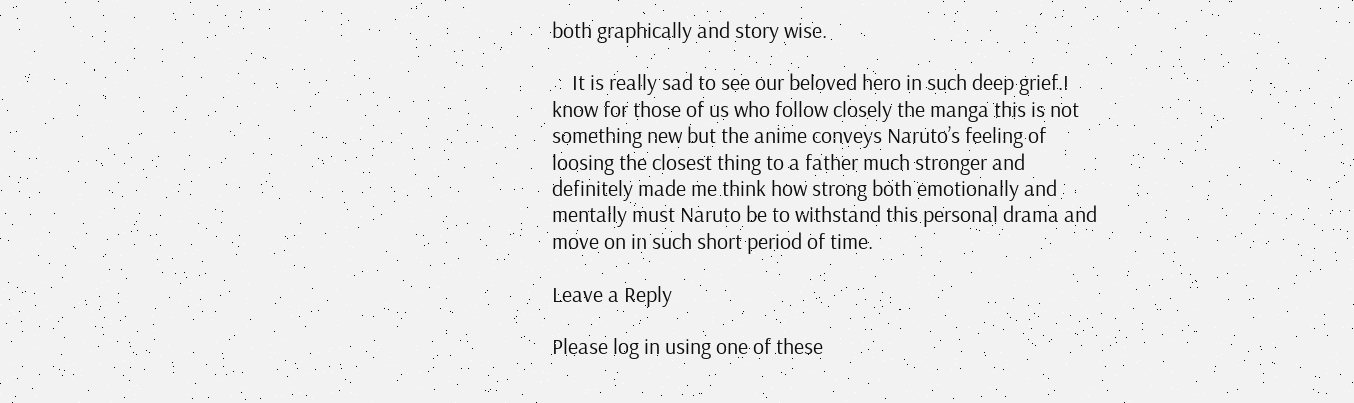both graphically and story wise.

    It is really sad to see our beloved hero in such deep grief.I know for those of us who follow closely the manga this is not something new but the anime conveys Naruto’s feeling of loosing the closest thing to a father much stronger and definitely made me think how strong both emotionally and mentally must Naruto be to withstand this personal drama and move on in such short period of time.

Leave a Reply

Please log in using one of these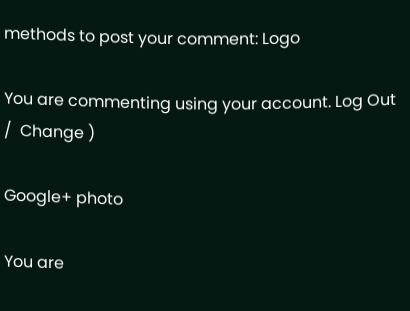methods to post your comment: Logo

You are commenting using your account. Log Out /  Change )

Google+ photo

You are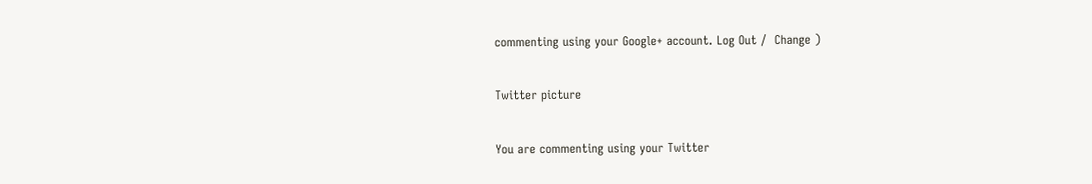commenting using your Google+ account. Log Out /  Change )

Twitter picture

You are commenting using your Twitter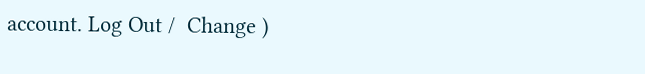account. Log Out /  Change )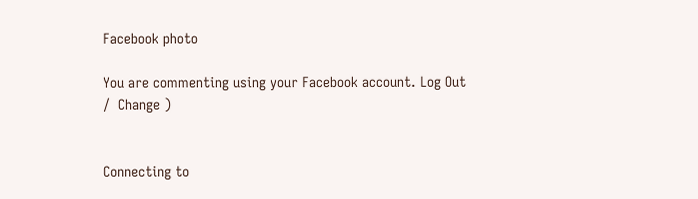Facebook photo

You are commenting using your Facebook account. Log Out /  Change )


Connecting to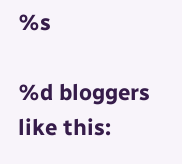%s

%d bloggers like this: